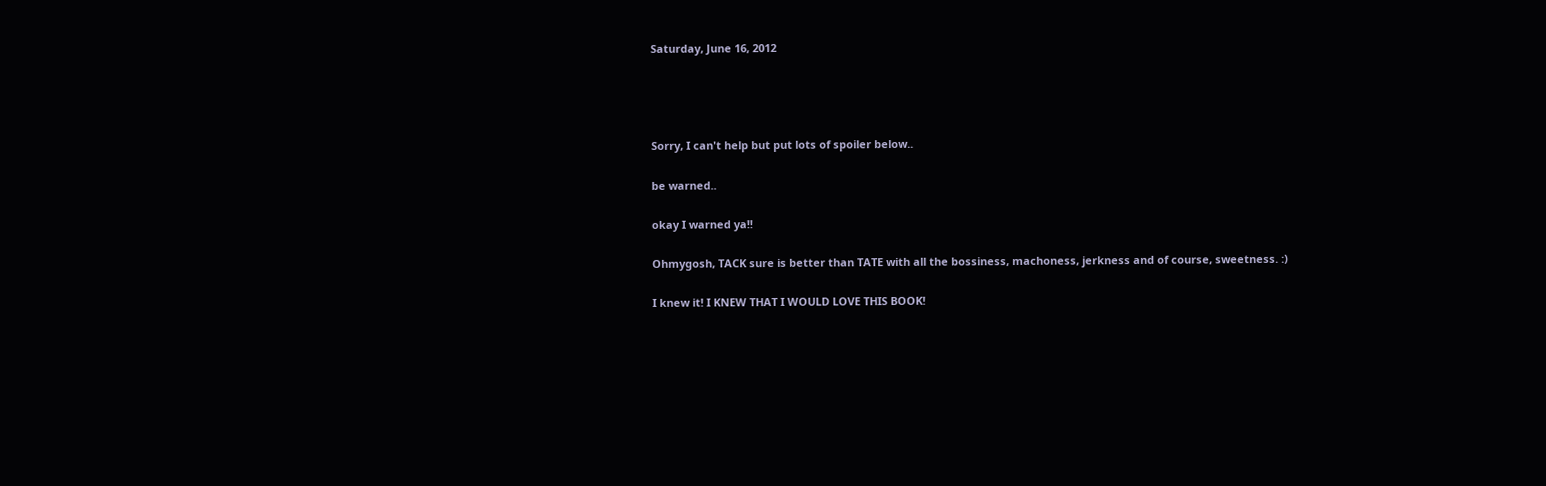Saturday, June 16, 2012




Sorry, I can't help but put lots of spoiler below..

be warned..

okay I warned ya!!

Ohmygosh, TACK sure is better than TATE with all the bossiness, machoness, jerkness and of course, sweetness. :)

I knew it! I KNEW THAT I WOULD LOVE THIS BOOK!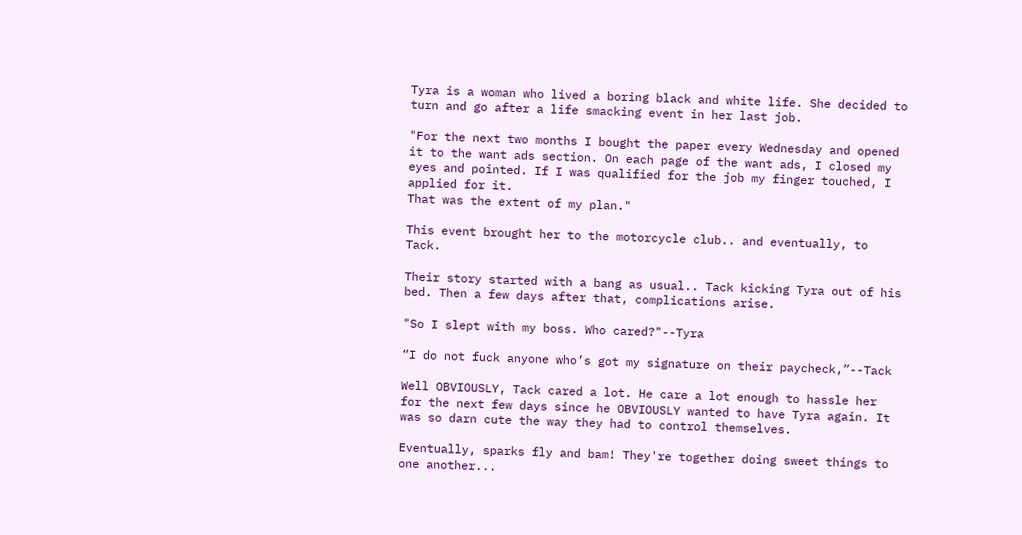Tyra is a woman who lived a boring black and white life. She decided to turn and go after a life smacking event in her last job.

"For the next two months I bought the paper every Wednesday and opened it to the want ads section. On each page of the want ads, I closed my eyes and pointed. If I was qualified for the job my finger touched, I applied for it.
That was the extent of my plan."

This event brought her to the motorcycle club.. and eventually, to Tack.

Their story started with a bang as usual.. Tack kicking Tyra out of his bed. Then a few days after that, complications arise.

"So I slept with my boss. Who cared?"--Tyra

“I do not fuck anyone who’s got my signature on their paycheck,”--Tack

Well OBVIOUSLY, Tack cared a lot. He care a lot enough to hassle her for the next few days since he OBVIOUSLY wanted to have Tyra again. It was so darn cute the way they had to control themselves.

Eventually, sparks fly and bam! They're together doing sweet things to one another...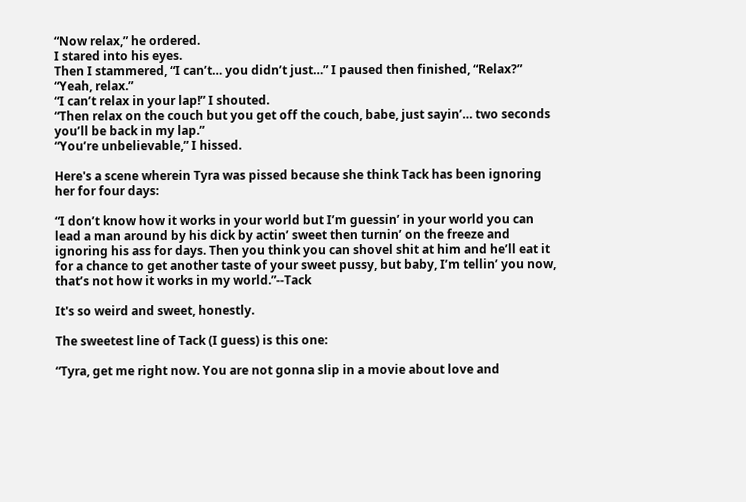“Now relax,” he ordered.
I stared into his eyes.
Then I stammered, “I can’t… you didn’t just…” I paused then finished, “Relax?”
“Yeah, relax.”
“I can’t relax in your lap!” I shouted.
“Then relax on the couch but you get off the couch, babe, just sayin’… two seconds you’ll be back in my lap.”
“You’re unbelievable,” I hissed.

Here's a scene wherein Tyra was pissed because she think Tack has been ignoring her for four days:

“I don’t know how it works in your world but I’m guessin’ in your world you can lead a man around by his dick by actin’ sweet then turnin’ on the freeze and ignoring his ass for days. Then you think you can shovel shit at him and he’ll eat it for a chance to get another taste of your sweet pussy, but baby, I’m tellin’ you now, that’s not how it works in my world.”--Tack

It's so weird and sweet, honestly.

The sweetest line of Tack (I guess) is this one:

“Tyra, get me right now. You are not gonna slip in a movie about love and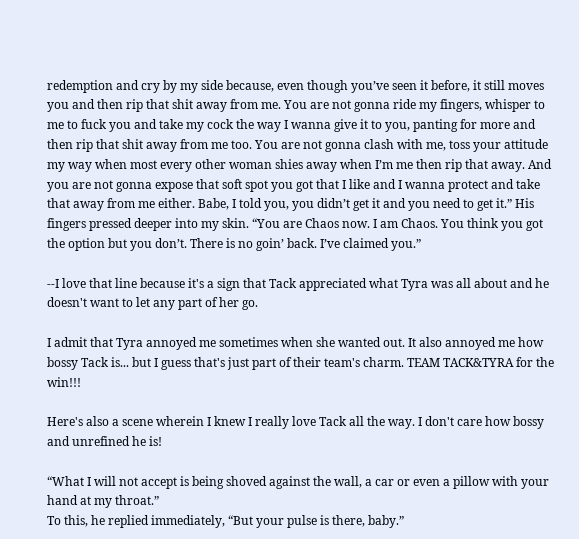redemption and cry by my side because, even though you’ve seen it before, it still moves you and then rip that shit away from me. You are not gonna ride my fingers, whisper to me to fuck you and take my cock the way I wanna give it to you, panting for more and then rip that shit away from me too. You are not gonna clash with me, toss your attitude my way when most every other woman shies away when I’m me then rip that away. And you are not gonna expose that soft spot you got that I like and I wanna protect and take that away from me either. Babe, I told you, you didn’t get it and you need to get it.” His fingers pressed deeper into my skin. “You are Chaos now. I am Chaos. You think you got the option but you don’t. There is no goin’ back. I’ve claimed you.”

--I love that line because it's a sign that Tack appreciated what Tyra was all about and he doesn't want to let any part of her go.

I admit that Tyra annoyed me sometimes when she wanted out. It also annoyed me how bossy Tack is... but I guess that's just part of their team's charm. TEAM TACK&TYRA for the win!!!

Here's also a scene wherein I knew I really love Tack all the way. I don't care how bossy and unrefined he is!

“What I will not accept is being shoved against the wall, a car or even a pillow with your hand at my throat.”
To this, he replied immediately, “But your pulse is there, baby.”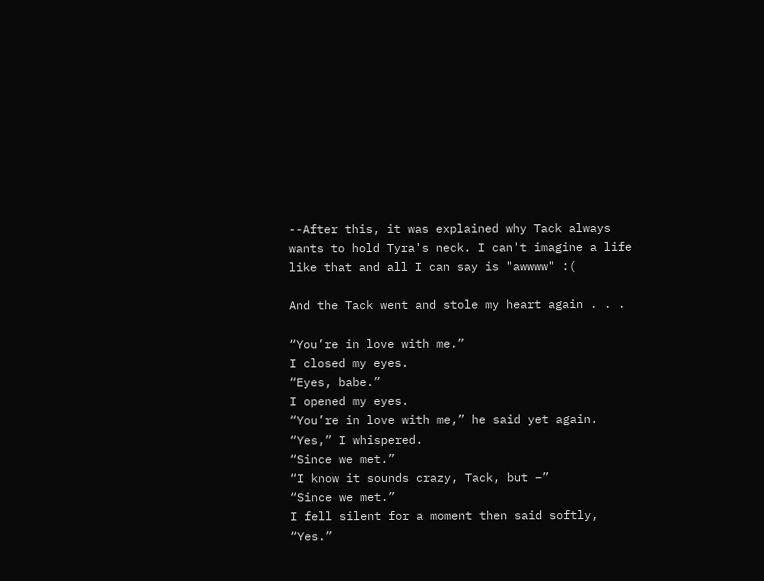--After this, it was explained why Tack always wants to hold Tyra's neck. I can't imagine a life like that and all I can say is "awwww" :(

And the Tack went and stole my heart again . . .

“You’re in love with me.”
I closed my eyes.
“Eyes, babe.”
I opened my eyes.
“You’re in love with me,” he said yet again.
“Yes,” I whispered.
“Since we met.”
“I know it sounds crazy, Tack, but –”
“Since we met.”
I fell silent for a moment then said softly, “Yes.”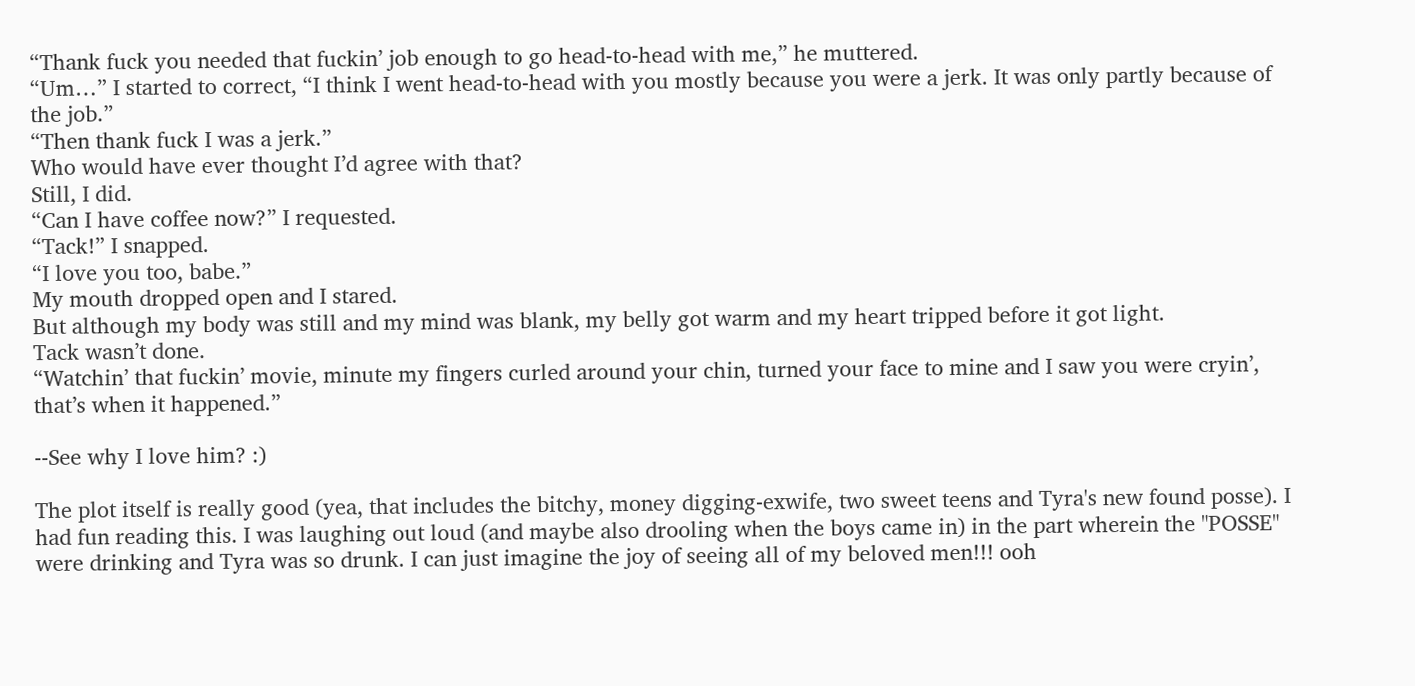“Thank fuck you needed that fuckin’ job enough to go head-to-head with me,” he muttered.
“Um…” I started to correct, “I think I went head-to-head with you mostly because you were a jerk. It was only partly because of the job.”
“Then thank fuck I was a jerk.”
Who would have ever thought I’d agree with that?
Still, I did.
“Can I have coffee now?” I requested.
“Tack!” I snapped.
“I love you too, babe.”
My mouth dropped open and I stared.
But although my body was still and my mind was blank, my belly got warm and my heart tripped before it got light.
Tack wasn’t done.
“Watchin’ that fuckin’ movie, minute my fingers curled around your chin, turned your face to mine and I saw you were cryin’, that’s when it happened.”

--See why I love him? :)

The plot itself is really good (yea, that includes the bitchy, money digging-exwife, two sweet teens and Tyra's new found posse). I had fun reading this. I was laughing out loud (and maybe also drooling when the boys came in) in the part wherein the "POSSE" were drinking and Tyra was so drunk. I can just imagine the joy of seeing all of my beloved men!!! ooh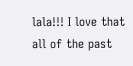lala!!! I love that all of the past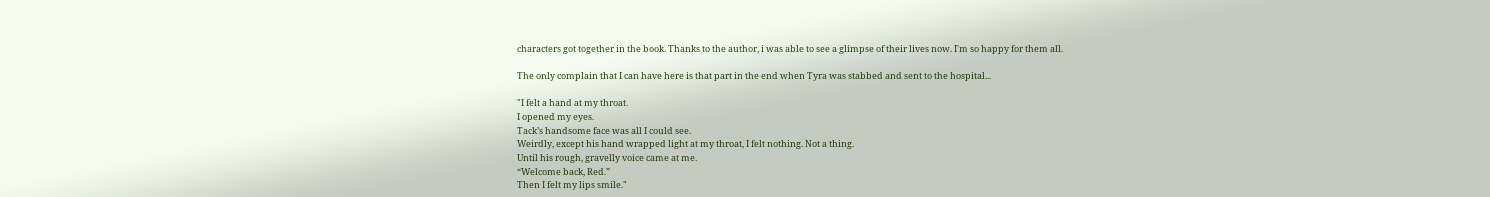characters got together in the book. Thanks to the author, i was able to see a glimpse of their lives now. I'm so happy for them all.

The only complain that I can have here is that part in the end when Tyra was stabbed and sent to the hospital...

"I felt a hand at my throat.
I opened my eyes.
Tack’s handsome face was all I could see.
Weirdly, except his hand wrapped light at my throat, I felt nothing. Not a thing.
Until his rough, gravelly voice came at me.
“Welcome back, Red.”
Then I felt my lips smile."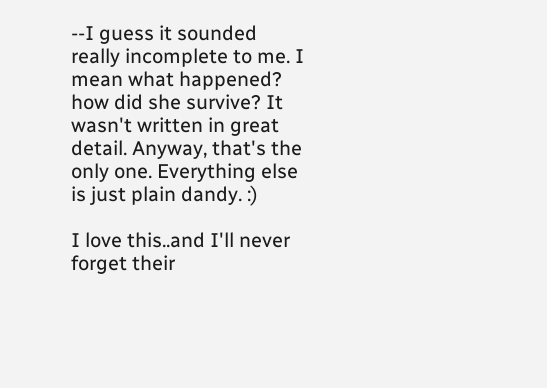--I guess it sounded really incomplete to me. I mean what happened? how did she survive? It wasn't written in great detail. Anyway, that's the only one. Everything else is just plain dandy. :)

I love this..and I'll never forget their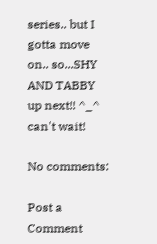series.. but I gotta move on.. so...SHY AND TABBY up next!! ^_^ can't wait!

No comments:

Post a Comment